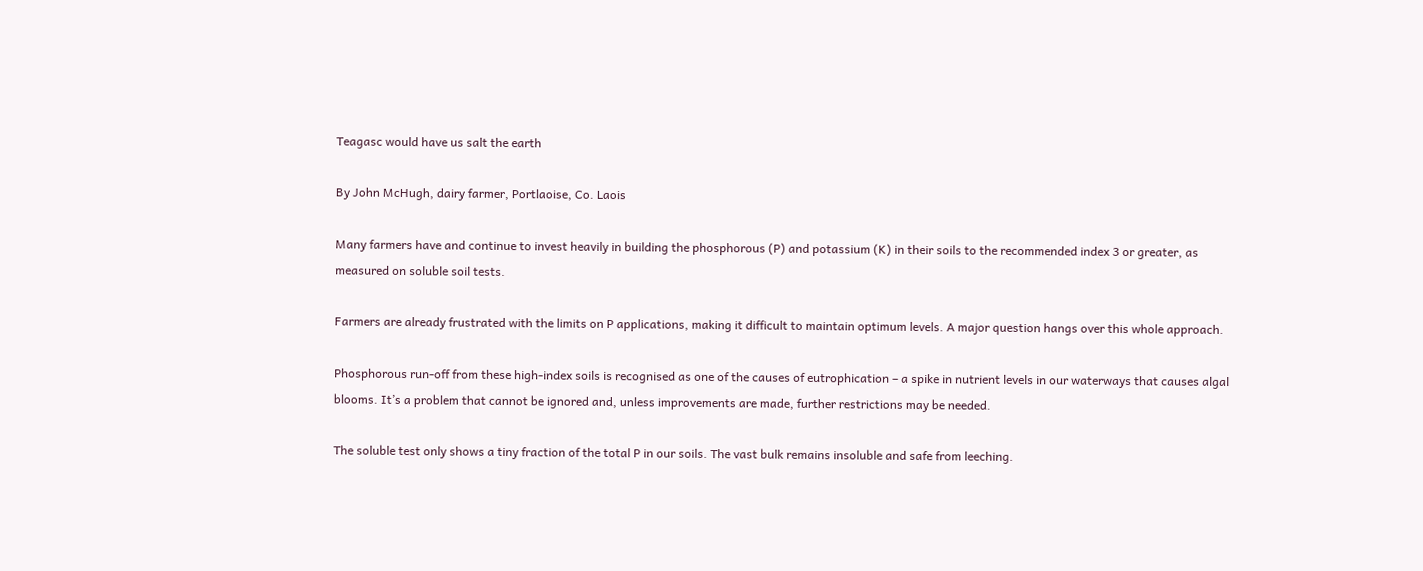Teagasc would have us salt the earth

By John McHugh, dairy farmer, Portlaoise, Co. Laois

Many farmers have and continue to invest heavily in building the phosphorous (P) and potassium (K) in their soils to the recommended index 3 or greater, as measured on soluble soil tests.

Farmers are already frustrated with the limits on P applications, making it difficult to maintain optimum levels. A major question hangs over this whole approach.

Phosphorous run-off from these high-index soils is recognised as one of the causes of eutrophication – a spike in nutrient levels in our waterways that causes algal blooms. It’s a problem that cannot be ignored and, unless improvements are made, further restrictions may be needed.

The soluble test only shows a tiny fraction of the total P in our soils. The vast bulk remains insoluble and safe from leeching.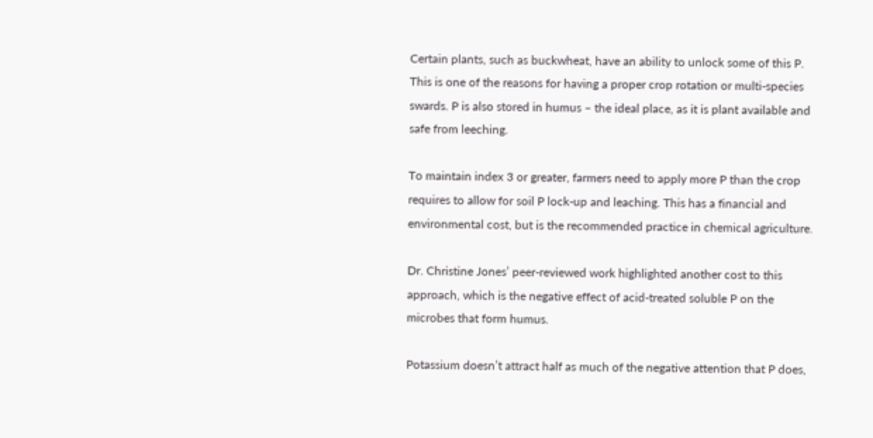Certain plants, such as buckwheat, have an ability to unlock some of this P. This is one of the reasons for having a proper crop rotation or multi-species swards. P is also stored in humus – the ideal place, as it is plant available and safe from leeching.

To maintain index 3 or greater, farmers need to apply more P than the crop requires to allow for soil P lock-up and leaching. This has a financial and environmental cost, but is the recommended practice in chemical agriculture.

Dr. Christine Jones’ peer-reviewed work highlighted another cost to this approach, which is the negative effect of acid-treated soluble P on the microbes that form humus.

Potassium doesn’t attract half as much of the negative attention that P does,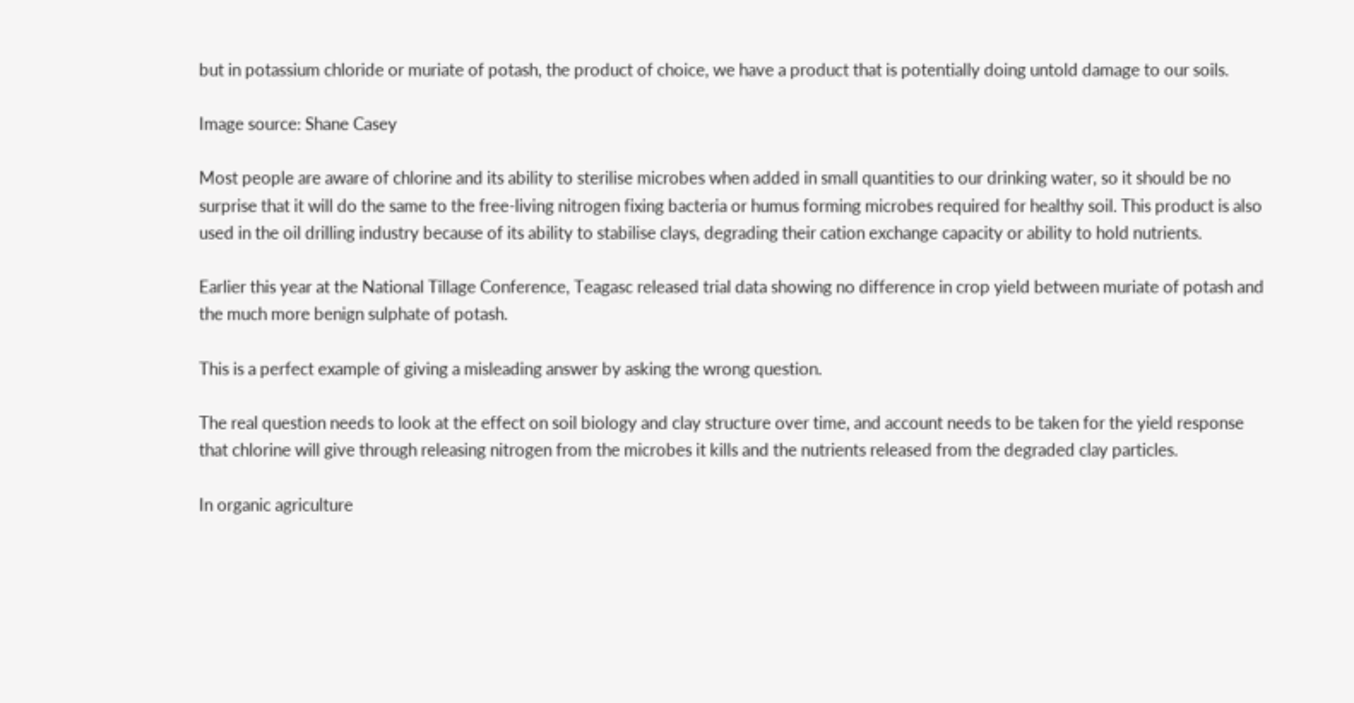but in potassium chloride or muriate of potash, the product of choice, we have a product that is potentially doing untold damage to our soils.

Image source: Shane Casey

Most people are aware of chlorine and its ability to sterilise microbes when added in small quantities to our drinking water, so it should be no surprise that it will do the same to the free-living nitrogen fixing bacteria or humus forming microbes required for healthy soil. This product is also used in the oil drilling industry because of its ability to stabilise clays, degrading their cation exchange capacity or ability to hold nutrients.

Earlier this year at the National Tillage Conference, Teagasc released trial data showing no difference in crop yield between muriate of potash and the much more benign sulphate of potash.

This is a perfect example of giving a misleading answer by asking the wrong question.

The real question needs to look at the effect on soil biology and clay structure over time, and account needs to be taken for the yield response that chlorine will give through releasing nitrogen from the microbes it kills and the nutrients released from the degraded clay particles.

In organic agriculture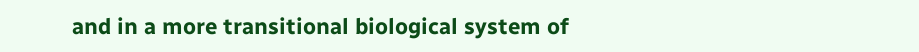and in a more transitional biological system of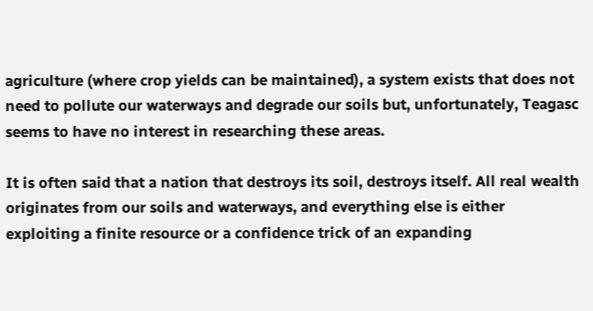agriculture (where crop yields can be maintained), a system exists that does not need to pollute our waterways and degrade our soils but, unfortunately, Teagasc seems to have no interest in researching these areas.

It is often said that a nation that destroys its soil, destroys itself. All real wealth originates from our soils and waterways, and everything else is either exploiting a finite resource or a confidence trick of an expanding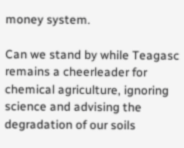money system.

Can we stand by while Teagasc remains a cheerleader for chemical agriculture, ignoring science and advising the degradation of our soils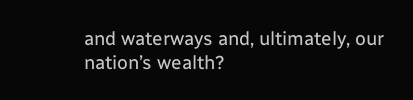and waterways and, ultimately, our nation’s wealth?